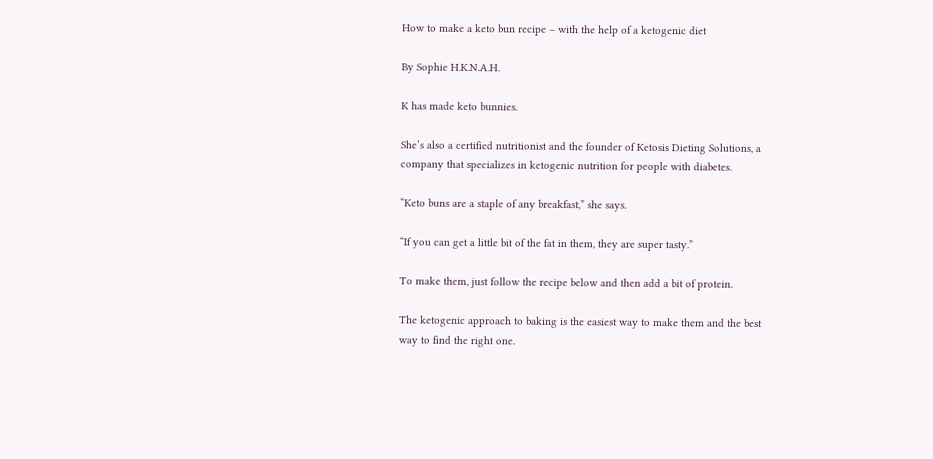How to make a keto bun recipe – with the help of a ketogenic diet

By Sophie H.K.N.A.H.

K has made keto bunnies.

She’s also a certified nutritionist and the founder of Ketosis Dieting Solutions, a company that specializes in ketogenic nutrition for people with diabetes.

“Keto buns are a staple of any breakfast,” she says.

“If you can get a little bit of the fat in them, they are super tasty.”

To make them, just follow the recipe below and then add a bit of protein.

The ketogenic approach to baking is the easiest way to make them and the best way to find the right one.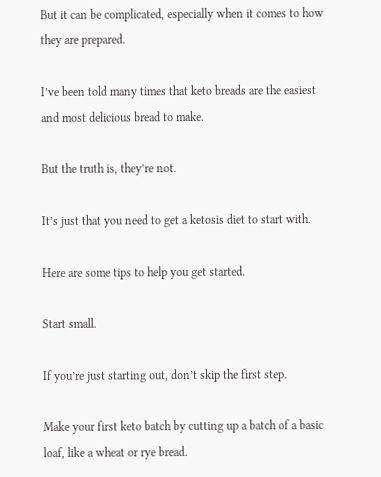But it can be complicated, especially when it comes to how they are prepared.

I’ve been told many times that keto breads are the easiest and most delicious bread to make.

But the truth is, they’re not.

It’s just that you need to get a ketosis diet to start with.

Here are some tips to help you get started.

Start small.

If you’re just starting out, don’t skip the first step.

Make your first keto batch by cutting up a batch of a basic loaf, like a wheat or rye bread.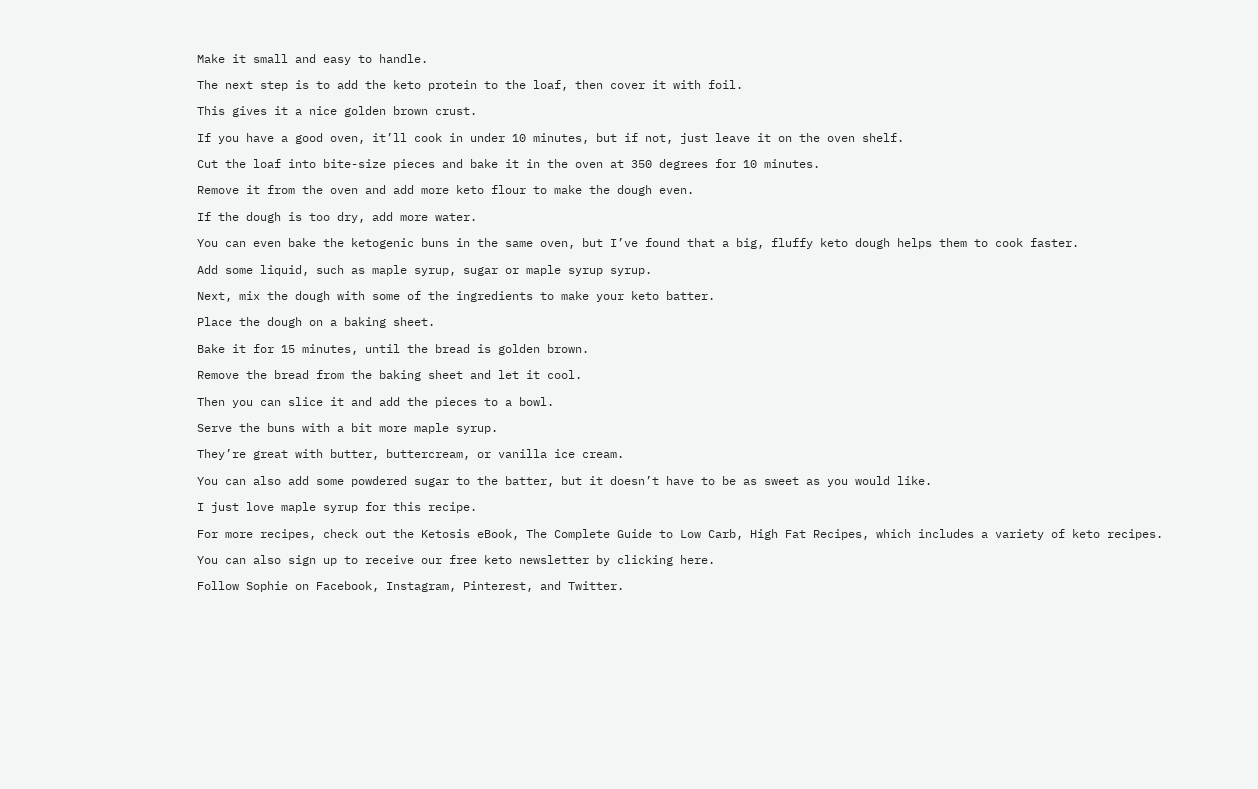Make it small and easy to handle.

The next step is to add the keto protein to the loaf, then cover it with foil.

This gives it a nice golden brown crust.

If you have a good oven, it’ll cook in under 10 minutes, but if not, just leave it on the oven shelf.

Cut the loaf into bite-size pieces and bake it in the oven at 350 degrees for 10 minutes.

Remove it from the oven and add more keto flour to make the dough even.

If the dough is too dry, add more water.

You can even bake the ketogenic buns in the same oven, but I’ve found that a big, fluffy keto dough helps them to cook faster.

Add some liquid, such as maple syrup, sugar or maple syrup syrup.

Next, mix the dough with some of the ingredients to make your keto batter.

Place the dough on a baking sheet.

Bake it for 15 minutes, until the bread is golden brown.

Remove the bread from the baking sheet and let it cool.

Then you can slice it and add the pieces to a bowl.

Serve the buns with a bit more maple syrup.

They’re great with butter, buttercream, or vanilla ice cream.

You can also add some powdered sugar to the batter, but it doesn’t have to be as sweet as you would like.

I just love maple syrup for this recipe.

For more recipes, check out the Ketosis eBook, The Complete Guide to Low Carb, High Fat Recipes, which includes a variety of keto recipes.

You can also sign up to receive our free keto newsletter by clicking here.

Follow Sophie on Facebook, Instagram, Pinterest, and Twitter.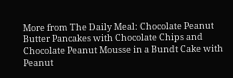More from The Daily Meal: Chocolate Peanut Butter Pancakes with Chocolate Chips and Chocolate Peanut Mousse in a Bundt Cake with Peanut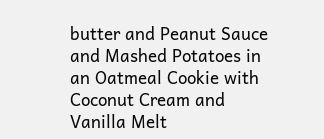butter and Peanut Sauce and Mashed Potatoes in an Oatmeal Cookie with Coconut Cream and Vanilla Melt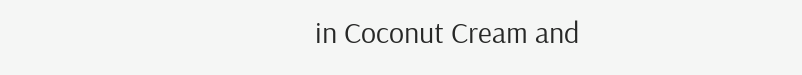in Coconut Cream and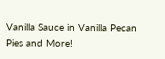Vanilla Sauce in Vanilla Pecan Pies and More!